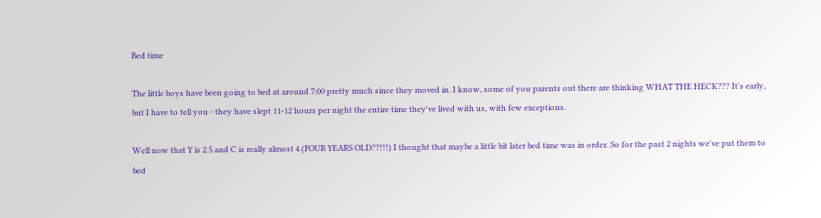Bed time

The little boys have been going to bed at around 7:00 pretty much since they moved in. I know, some of you parents out there are thinking WHAT THE HECK??? It's early, but I have to tell you - they have slept 11-12 hours per night the entire time they've lived with us, with few exceptions.

Well now that Y is 2.5 and C is really almost 4 (FOUR YEARS OLD??!!!) I thought that maybe a little bit later bed time was in order. So for the past 2 nights we've put them to bed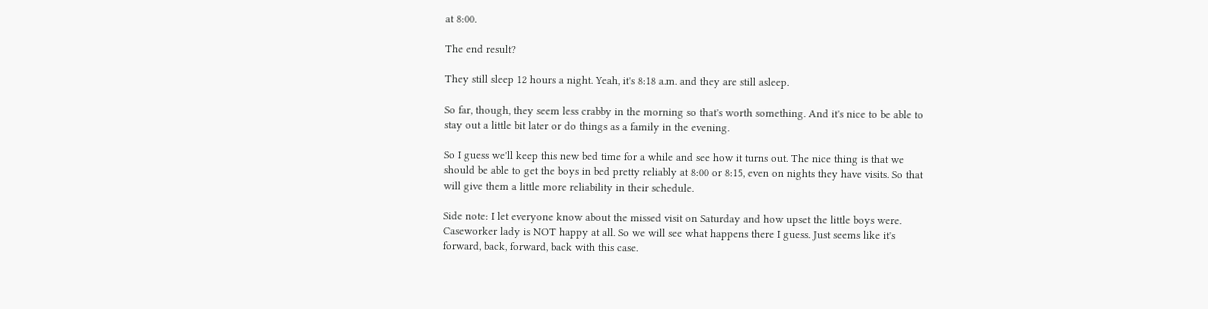at 8:00.

The end result?

They still sleep 12 hours a night. Yeah, it's 8:18 a.m. and they are still asleep.

So far, though, they seem less crabby in the morning so that's worth something. And it's nice to be able to stay out a little bit later or do things as a family in the evening.

So I guess we'll keep this new bed time for a while and see how it turns out. The nice thing is that we should be able to get the boys in bed pretty reliably at 8:00 or 8:15, even on nights they have visits. So that will give them a little more reliability in their schedule.

Side note: I let everyone know about the missed visit on Saturday and how upset the little boys were. Caseworker lady is NOT happy at all. So we will see what happens there I guess. Just seems like it's forward, back, forward, back with this case.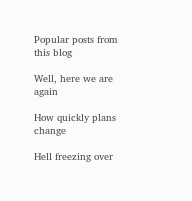Popular posts from this blog

Well, here we are again

How quickly plans change

Hell freezing over